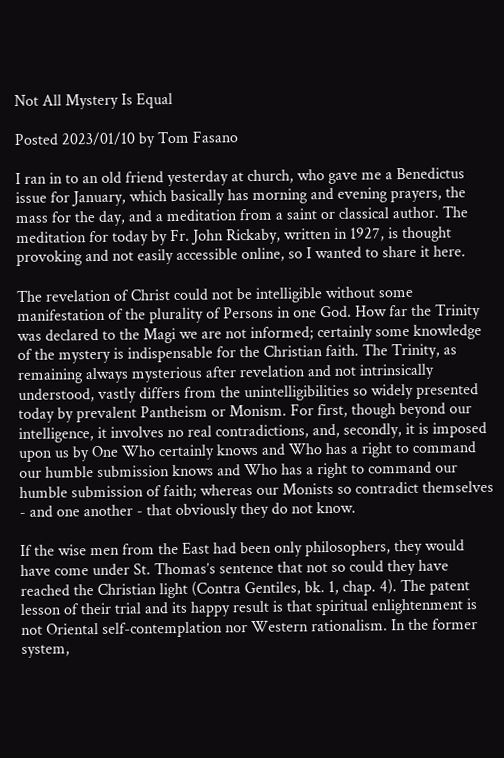Not All Mystery Is Equal

Posted 2023/01/10 by Tom Fasano

I ran in to an old friend yesterday at church, who gave me a Benedictus issue for January, which basically has morning and evening prayers, the mass for the day, and a meditation from a saint or classical author. The meditation for today by Fr. John Rickaby, written in 1927, is thought provoking and not easily accessible online, so I wanted to share it here.

The revelation of Christ could not be intelligible without some manifestation of the plurality of Persons in one God. How far the Trinity was declared to the Magi we are not informed; certainly some knowledge of the mystery is indispensable for the Christian faith. The Trinity, as remaining always mysterious after revelation and not intrinsically understood, vastly differs from the unintelligibilities so widely presented today by prevalent Pantheism or Monism. For first, though beyond our intelligence, it involves no real contradictions, and, secondly, it is imposed upon us by One Who certainly knows and Who has a right to command our humble submission knows and Who has a right to command our humble submission of faith; whereas our Monists so contradict themselves - and one another - that obviously they do not know.

If the wise men from the East had been only philosophers, they would have come under St. Thomas’s sentence that not so could they have reached the Christian light (Contra Gentiles, bk. 1, chap. 4). The patent lesson of their trial and its happy result is that spiritual enlightenment is not Oriental self-contemplation nor Western rationalism. In the former system,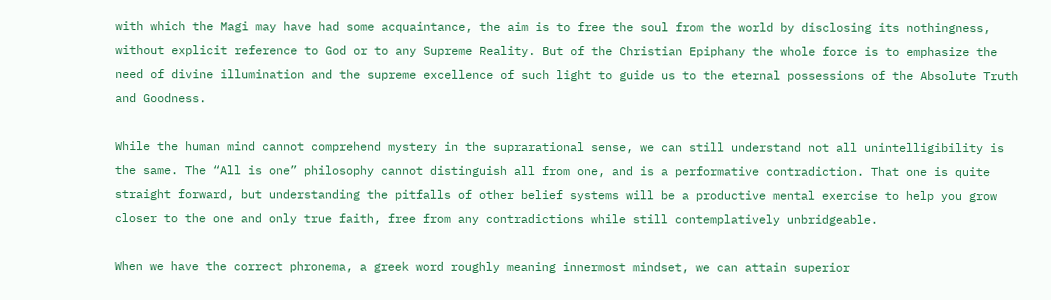with which the Magi may have had some acquaintance, the aim is to free the soul from the world by disclosing its nothingness, without explicit reference to God or to any Supreme Reality. But of the Christian Epiphany the whole force is to emphasize the need of divine illumination and the supreme excellence of such light to guide us to the eternal possessions of the Absolute Truth and Goodness.

While the human mind cannot comprehend mystery in the suprarational sense, we can still understand not all unintelligibility is the same. The “All is one” philosophy cannot distinguish all from one, and is a performative contradiction. That one is quite straight forward, but understanding the pitfalls of other belief systems will be a productive mental exercise to help you grow closer to the one and only true faith, free from any contradictions while still contemplatively unbridgeable.

When we have the correct phronema, a greek word roughly meaning innermost mindset, we can attain superior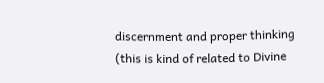discernment and proper thinking (this is kind of related to Divine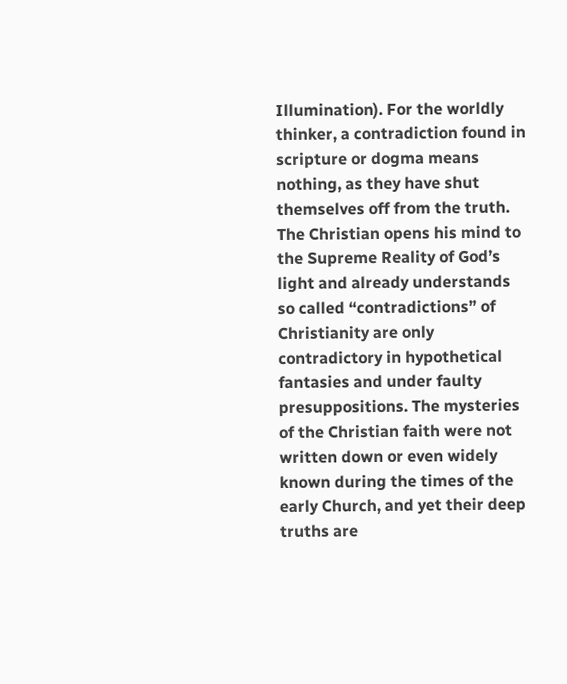Illumination). For the worldly thinker, a contradiction found in scripture or dogma means nothing, as they have shut themselves off from the truth. The Christian opens his mind to the Supreme Reality of God’s light and already understands so called “contradictions” of Christianity are only contradictory in hypothetical fantasies and under faulty presuppositions. The mysteries of the Christian faith were not written down or even widely known during the times of the early Church, and yet their deep truths are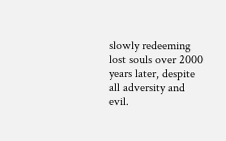slowly redeeming lost souls over 2000 years later, despite all adversity and evil.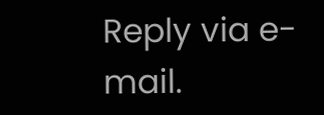Reply via e-mail.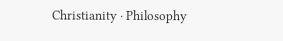Christianity · Philosophy